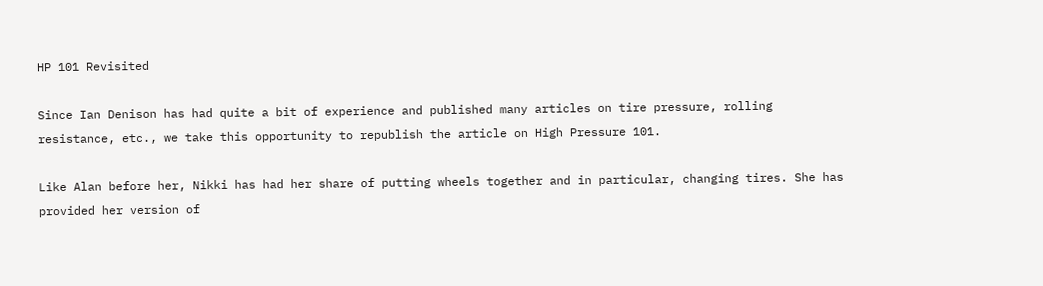HP 101 Revisited

Since Ian Denison has had quite a bit of experience and published many articles on tire pressure, rolling resistance, etc., we take this opportunity to republish the article on High Pressure 101.

Like Alan before her, Nikki has had her share of putting wheels together and in particular, changing tires. She has provided her version of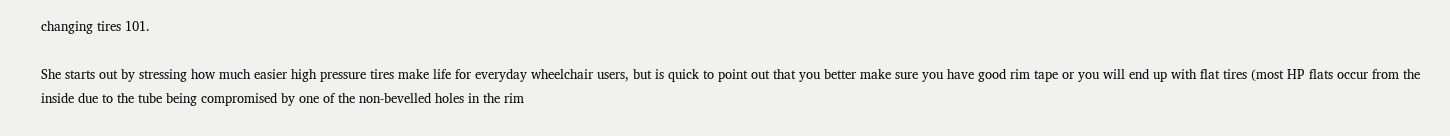changing tires 101.

She starts out by stressing how much easier high pressure tires make life for everyday wheelchair users, but is quick to point out that you better make sure you have good rim tape or you will end up with flat tires (most HP flats occur from the inside due to the tube being compromised by one of the non-bevelled holes in the rim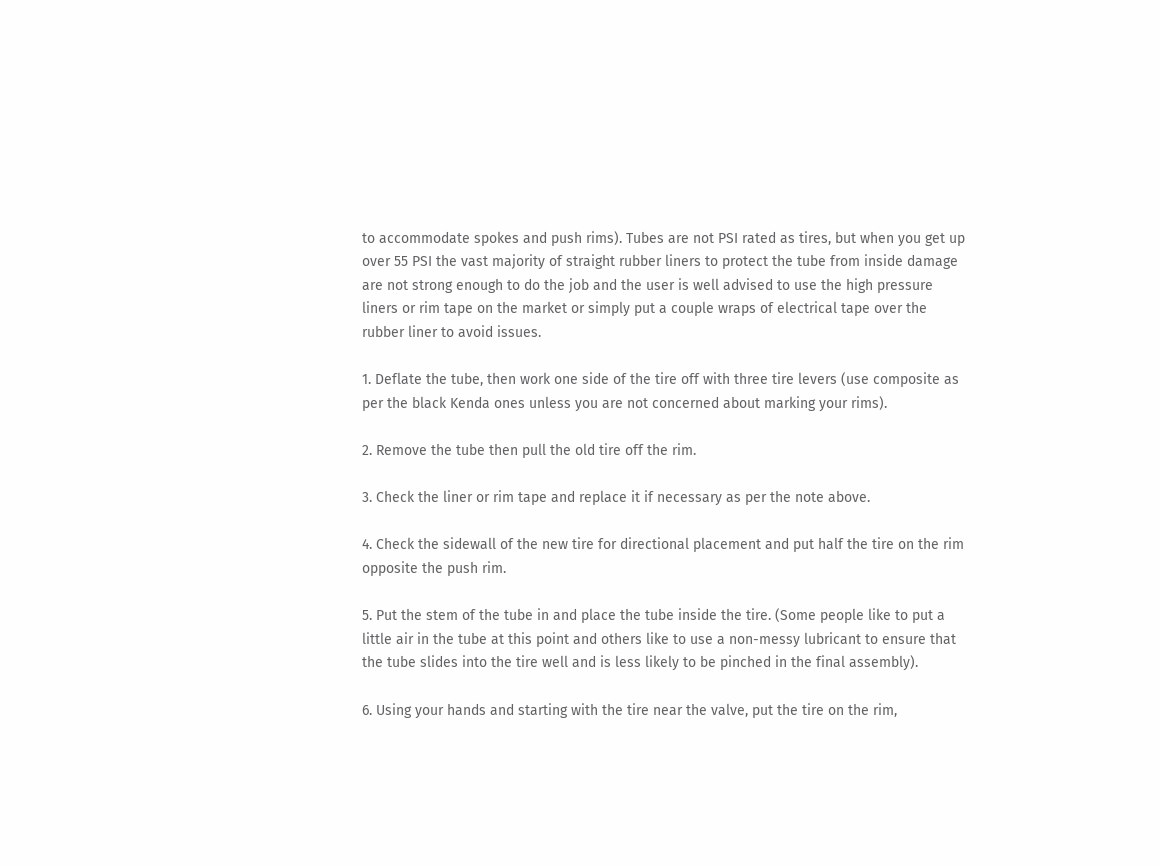to accommodate spokes and push rims). Tubes are not PSI rated as tires, but when you get up over 55 PSI the vast majority of straight rubber liners to protect the tube from inside damage are not strong enough to do the job and the user is well advised to use the high pressure liners or rim tape on the market or simply put a couple wraps of electrical tape over the rubber liner to avoid issues.

1. Deflate the tube, then work one side of the tire off with three tire levers (use composite as per the black Kenda ones unless you are not concerned about marking your rims).

2. Remove the tube then pull the old tire off the rim.

3. Check the liner or rim tape and replace it if necessary as per the note above.

4. Check the sidewall of the new tire for directional placement and put half the tire on the rim opposite the push rim.

5. Put the stem of the tube in and place the tube inside the tire. (Some people like to put a little air in the tube at this point and others like to use a non-messy lubricant to ensure that the tube slides into the tire well and is less likely to be pinched in the final assembly).

6. Using your hands and starting with the tire near the valve, put the tire on the rim,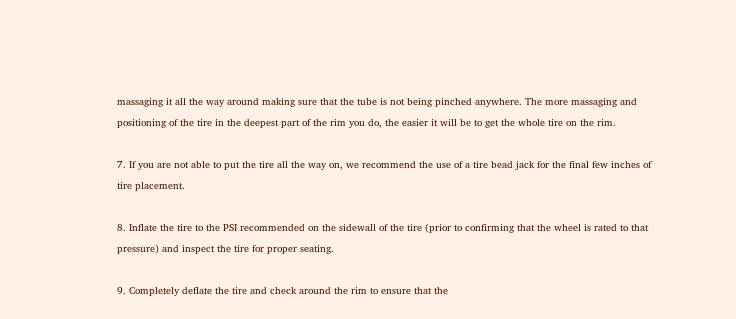massaging it all the way around making sure that the tube is not being pinched anywhere. The more massaging and positioning of the tire in the deepest part of the rim you do, the easier it will be to get the whole tire on the rim.

7. If you are not able to put the tire all the way on, we recommend the use of a tire bead jack for the final few inches of tire placement.

8. Inflate the tire to the PSI recommended on the sidewall of the tire (prior to confirming that the wheel is rated to that pressure) and inspect the tire for proper seating.

9. Completely deflate the tire and check around the rim to ensure that the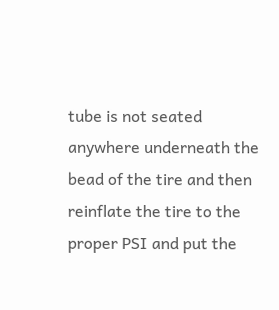tube is not seated anywhere underneath the bead of the tire and then reinflate the tire to the proper PSI and put the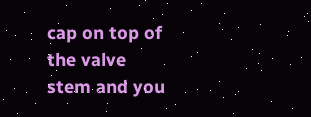cap on top of the valve stem and you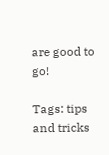are good to go!

Tags: tips and tricks